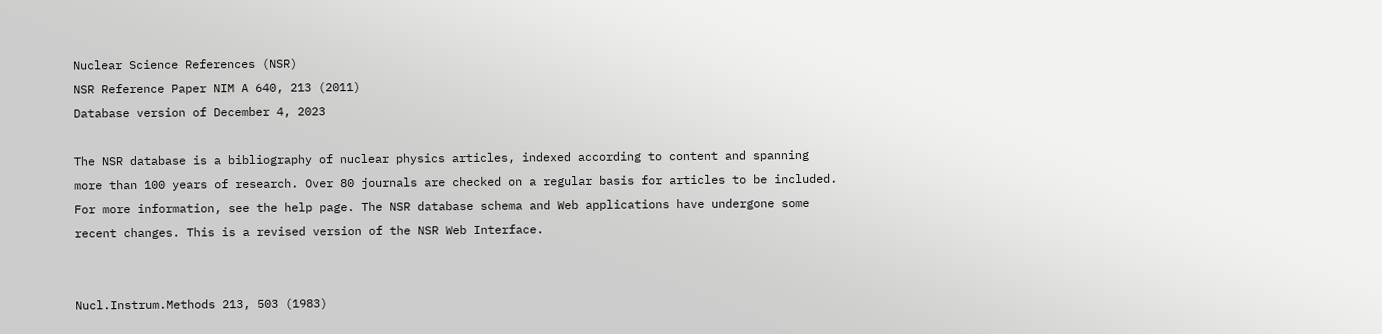Nuclear Science References (NSR)
NSR Reference Paper NIM A 640, 213 (2011)
Database version of December 4, 2023

The NSR database is a bibliography of nuclear physics articles, indexed according to content and spanning more than 100 years of research. Over 80 journals are checked on a regular basis for articles to be included. For more information, see the help page. The NSR database schema and Web applications have undergone some recent changes. This is a revised version of the NSR Web Interface.


Nucl.Instrum.Methods 213, 503 (1983)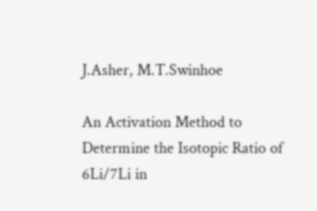J.Asher, M.T.Swinhoe

An Activation Method to Determine the Isotopic Ratio of 6Li/7Li in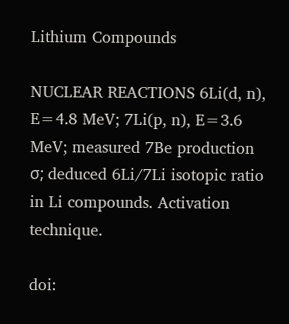Lithium Compounds

NUCLEAR REACTIONS 6Li(d, n), E=4.8 MeV; 7Li(p, n), E=3.6 MeV; measured 7Be production σ; deduced 6Li/7Li isotopic ratio in Li compounds. Activation technique.

doi: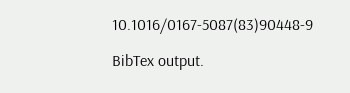10.1016/0167-5087(83)90448-9

BibTex output.